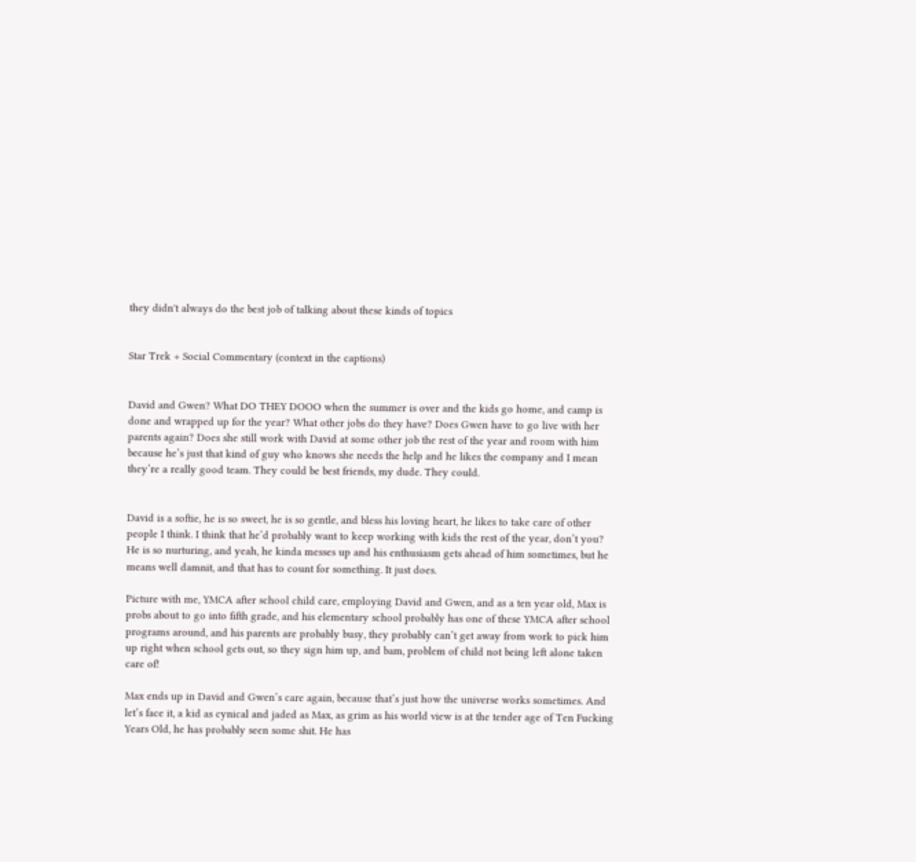they didn't always do the best job of talking about these kinds of topics


Star Trek + Social Commentary (context in the captions)


David and Gwen? What DO THEY DOOO when the summer is over and the kids go home, and camp is done and wrapped up for the year? What other jobs do they have? Does Gwen have to go live with her parents again? Does she still work with David at some other job the rest of the year and room with him because he’s just that kind of guy who knows she needs the help and he likes the company and I mean they’re a really good team. They could be best friends, my dude. They could.


David is a softie, he is so sweet, he is so gentle, and bless his loving heart, he likes to take care of other people I think. I think that he’d probably want to keep working with kids the rest of the year, don’t you? He is so nurturing, and yeah, he kinda messes up and his enthusiasm gets ahead of him sometimes, but he means well damnit, and that has to count for something. It just does.

Picture with me, YMCA after school child care, employing David and Gwen, and as a ten year old, Max is probs about to go into fifth grade, and his elementary school probably has one of these YMCA after school programs around, and his parents are probably busy, they probably can’t get away from work to pick him up right when school gets out, so they sign him up, and bam, problem of child not being left alone taken care of!

Max ends up in David and Gwen’s care again, because that’s just how the universe works sometimes. And let’s face it, a kid as cynical and jaded as Max, as grim as his world view is at the tender age of Ten Fucking Years Old, he has probably seen some shit. He has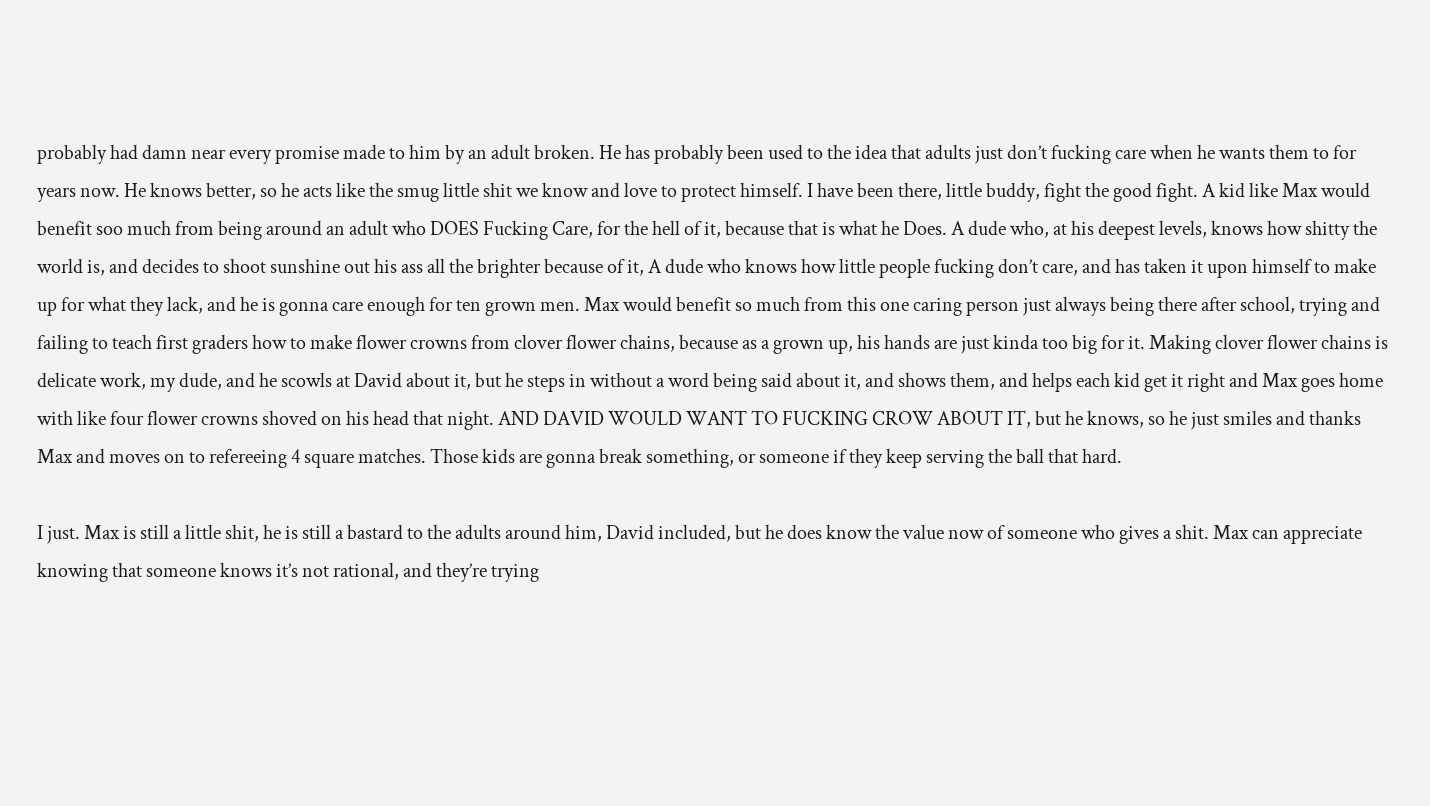probably had damn near every promise made to him by an adult broken. He has probably been used to the idea that adults just don’t fucking care when he wants them to for years now. He knows better, so he acts like the smug little shit we know and love to protect himself. I have been there, little buddy, fight the good fight. A kid like Max would benefit soo much from being around an adult who DOES Fucking Care, for the hell of it, because that is what he Does. A dude who, at his deepest levels, knows how shitty the world is, and decides to shoot sunshine out his ass all the brighter because of it, A dude who knows how little people fucking don’t care, and has taken it upon himself to make up for what they lack, and he is gonna care enough for ten grown men. Max would benefit so much from this one caring person just always being there after school, trying and failing to teach first graders how to make flower crowns from clover flower chains, because as a grown up, his hands are just kinda too big for it. Making clover flower chains is delicate work, my dude, and he scowls at David about it, but he steps in without a word being said about it, and shows them, and helps each kid get it right and Max goes home with like four flower crowns shoved on his head that night. AND DAVID WOULD WANT TO FUCKING CROW ABOUT IT, but he knows, so he just smiles and thanks Max and moves on to refereeing 4 square matches. Those kids are gonna break something, or someone if they keep serving the ball that hard.

I just. Max is still a little shit, he is still a bastard to the adults around him, David included, but he does know the value now of someone who gives a shit. Max can appreciate knowing that someone knows it’s not rational, and they’re trying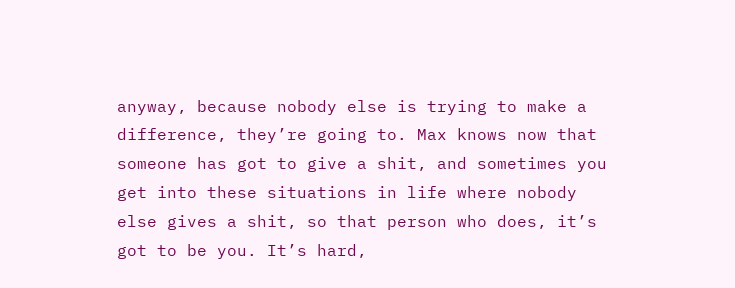anyway, because nobody else is trying to make a difference, they’re going to. Max knows now that someone has got to give a shit, and sometimes you get into these situations in life where nobody else gives a shit, so that person who does, it’s got to be you. It’s hard,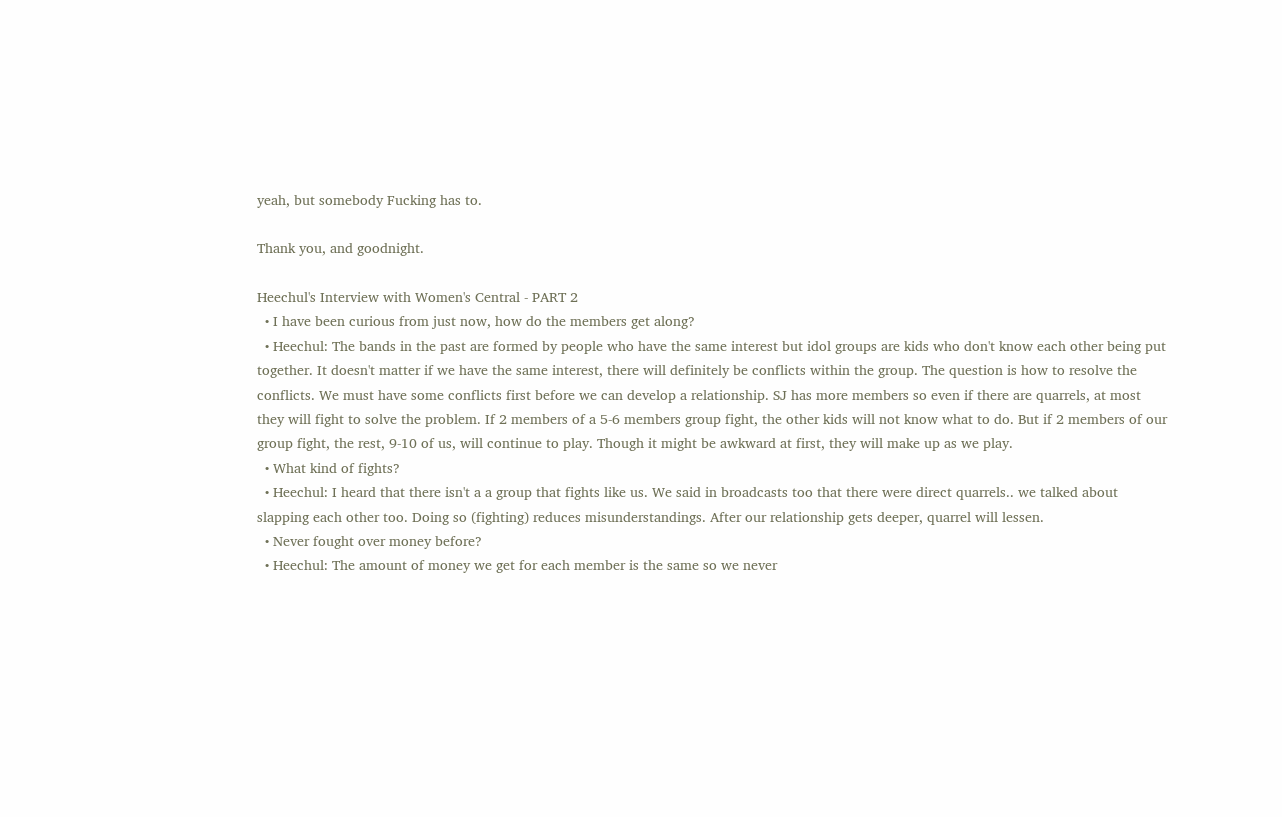yeah, but somebody Fucking has to.

Thank you, and goodnight.

Heechul's Interview with Women's Central - PART 2
  • I have been curious from just now, how do the members get along?
  • Heechul: The bands in the past are formed by people who have the same interest but idol groups are kids who don't know each other being put together. It doesn't matter if we have the same interest, there will definitely be conflicts within the group. The question is how to resolve the conflicts. We must have some conflicts first before we can develop a relationship. SJ has more members so even if there are quarrels, at most they will fight to solve the problem. If 2 members of a 5-6 members group fight, the other kids will not know what to do. But if 2 members of our group fight, the rest, 9-10 of us, will continue to play. Though it might be awkward at first, they will make up as we play.
  • What kind of fights?
  • Heechul: I heard that there isn't a a group that fights like us. We said in broadcasts too that there were direct quarrels.. we talked about slapping each other too. Doing so (fighting) reduces misunderstandings. After our relationship gets deeper, quarrel will lessen.
  • Never fought over money before?
  • Heechul: The amount of money we get for each member is the same so we never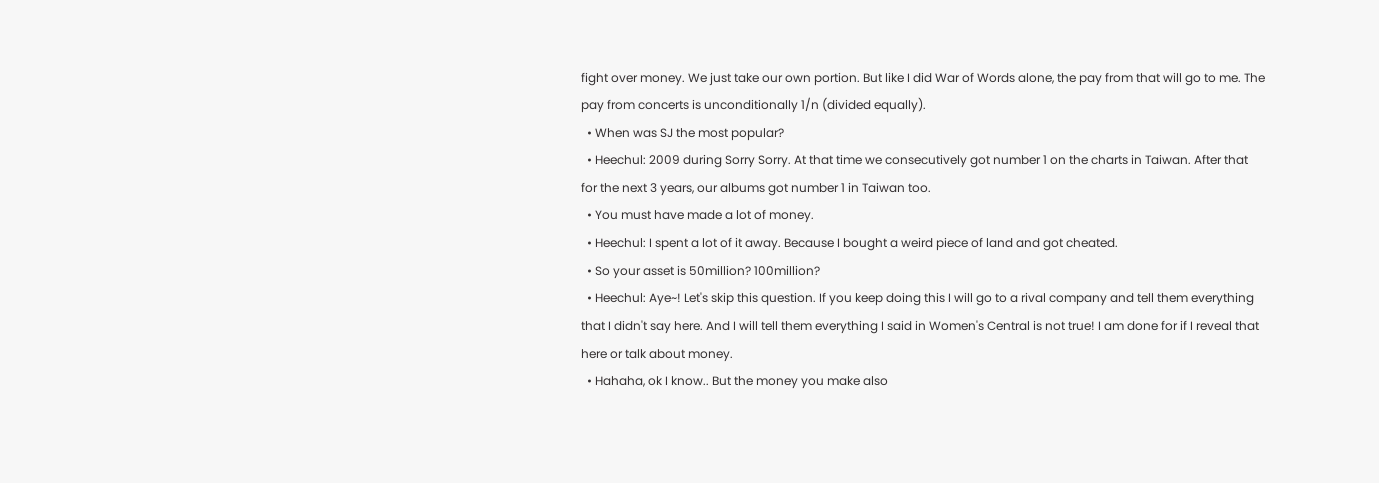fight over money. We just take our own portion. But like I did War of Words alone, the pay from that will go to me. The pay from concerts is unconditionally 1/n (divided equally).
  • When was SJ the most popular?
  • Heechul: 2009 during Sorry Sorry. At that time we consecutively got number 1 on the charts in Taiwan. After that for the next 3 years, our albums got number 1 in Taiwan too.
  • You must have made a lot of money.
  • Heechul: I spent a lot of it away. Because I bought a weird piece of land and got cheated.
  • So your asset is 50million? 100million?
  • Heechul: Aye~! Let's skip this question. If you keep doing this I will go to a rival company and tell them everything that I didn't say here. And I will tell them everything I said in Women's Central is not true! I am done for if I reveal that here or talk about money.
  • Hahaha, ok I know.. But the money you make also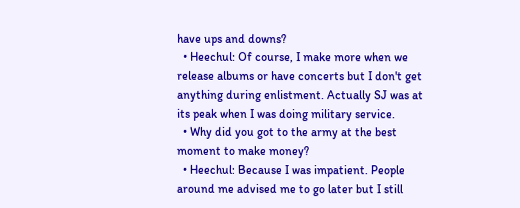have ups and downs?
  • Heechul: Of course, I make more when we release albums or have concerts but I don't get anything during enlistment. Actually SJ was at its peak when I was doing military service.
  • Why did you got to the army at the best moment to make money?
  • Heechul: Because I was impatient. People around me advised me to go later but I still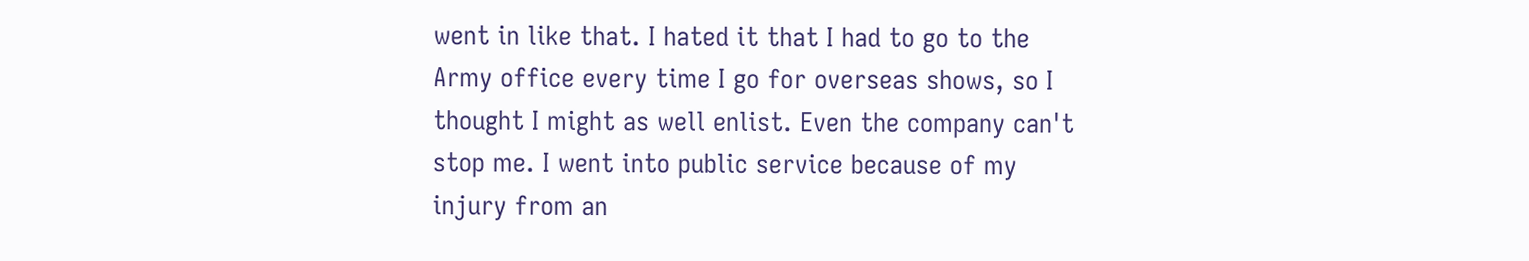went in like that. I hated it that I had to go to the Army office every time I go for overseas shows, so I thought I might as well enlist. Even the company can't stop me. I went into public service because of my injury from an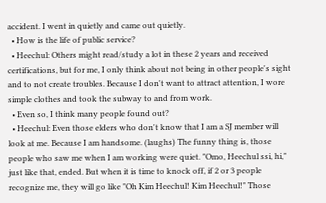accident. I went in quietly and came out quietly.
  • How is the life of public service?
  • Heechul: Others might read/study a lot in these 2 years and received certifications, but for me, I only think about not being in other people's sight and to not create troubles. Because I don't want to attract attention, I wore simple clothes and took the subway to and from work.
  • Even so, I think many people found out?
  • Heechul: Even those elders who don't know that I am a SJ member will look at me. Because I am handsome. (laughs) The funny thing is, those people who saw me when I am working were quiet. "Omo, Heechul ssi, hi," just like that, ended. But when it is time to knock off, if 2 or 3 people recognize me, they will go like "Oh Kim Heechul! Kim Heechul!" Those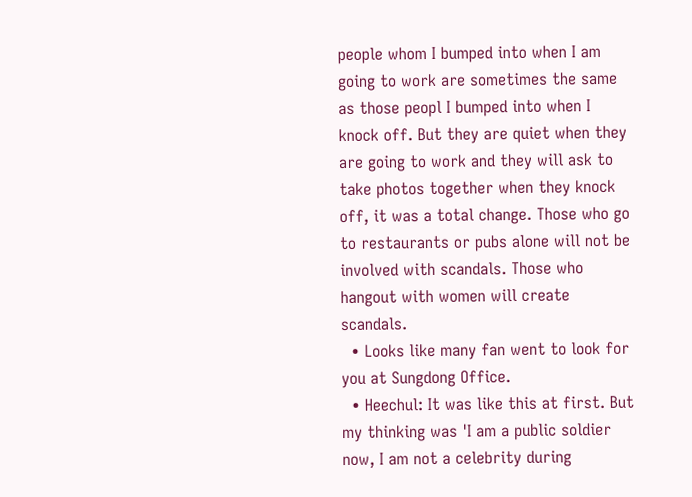people whom I bumped into when I am going to work are sometimes the same as those peopl I bumped into when I knock off. But they are quiet when they are going to work and they will ask to take photos together when they knock off, it was a total change. Those who go to restaurants or pubs alone will not be involved with scandals. Those who hangout with women will create scandals.
  • Looks like many fan went to look for you at Sungdong Office.
  • Heechul: It was like this at first. But my thinking was 'I am a public soldier now, I am not a celebrity during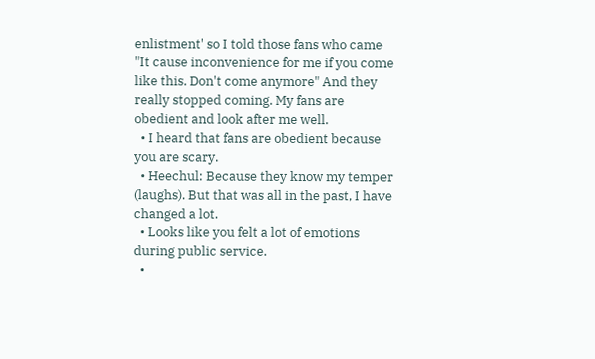enlistment' so I told those fans who came "It cause inconvenience for me if you come like this. Don't come anymore" And they really stopped coming. My fans are obedient and look after me well.
  • I heard that fans are obedient because you are scary.
  • Heechul: Because they know my temper (laughs). But that was all in the past, I have changed a lot.
  • Looks like you felt a lot of emotions during public service.
  •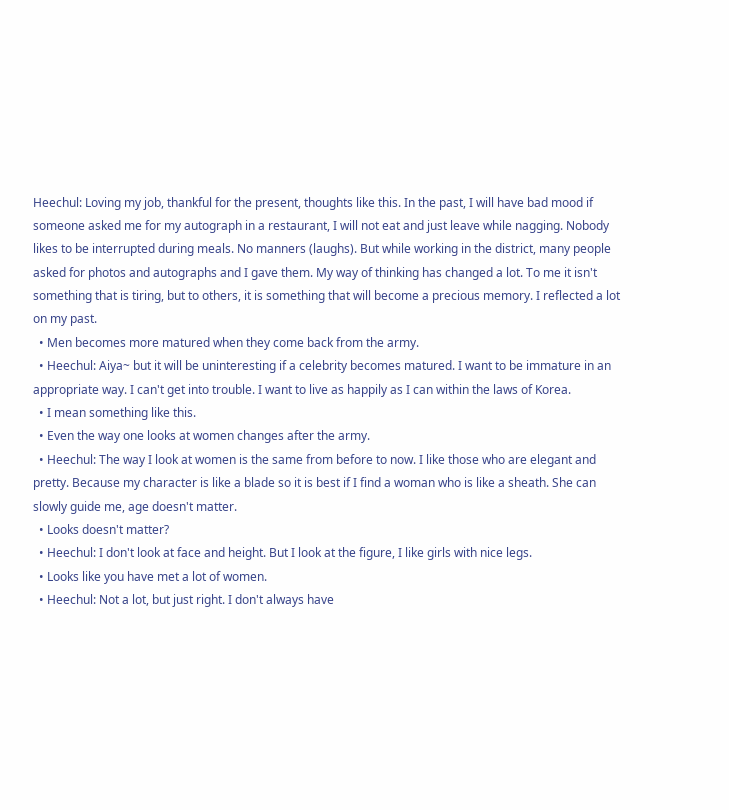Heechul: Loving my job, thankful for the present, thoughts like this. In the past, I will have bad mood if someone asked me for my autograph in a restaurant, I will not eat and just leave while nagging. Nobody likes to be interrupted during meals. No manners (laughs). But while working in the district, many people asked for photos and autographs and I gave them. My way of thinking has changed a lot. To me it isn't something that is tiring, but to others, it is something that will become a precious memory. I reflected a lot on my past.
  • Men becomes more matured when they come back from the army.
  • Heechul: Aiya~ but it will be uninteresting if a celebrity becomes matured. I want to be immature in an appropriate way. I can't get into trouble. I want to live as happily as I can within the laws of Korea.
  • I mean something like this.
  • Even the way one looks at women changes after the army.
  • Heechul: The way I look at women is the same from before to now. I like those who are elegant and pretty. Because my character is like a blade so it is best if I find a woman who is like a sheath. She can slowly guide me, age doesn't matter.
  • Looks doesn't matter?
  • Heechul: I don't look at face and height. But I look at the figure, I like girls with nice legs.
  • Looks like you have met a lot of women.
  • Heechul: Not a lot, but just right. I don't always have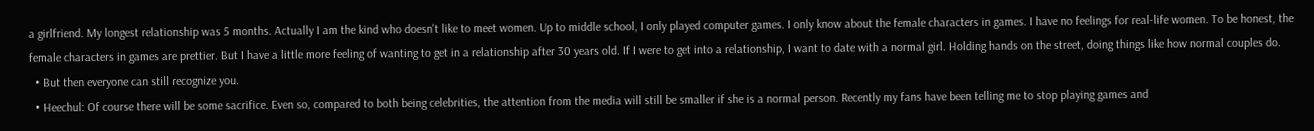a girlfriend. My longest relationship was 5 months. Actually I am the kind who doesn't like to meet women. Up to middle school, I only played computer games. I only know about the female characters in games. I have no feelings for real-life women. To be honest, the female characters in games are prettier. But I have a little more feeling of wanting to get in a relationship after 30 years old. If I were to get into a relationship, I want to date with a normal girl. Holding hands on the street, doing things like how normal couples do.
  • But then everyone can still recognize you.
  • Heechul: Of course there will be some sacrifice. Even so, compared to both being celebrities, the attention from the media will still be smaller if she is a normal person. Recently my fans have been telling me to stop playing games and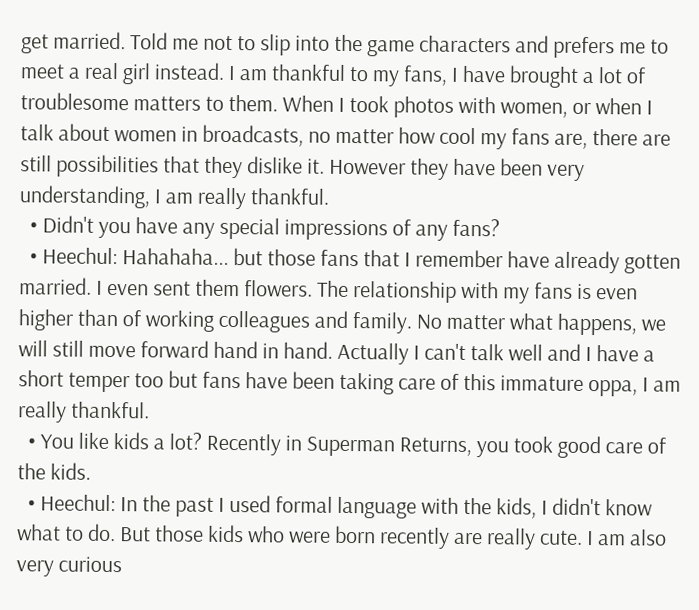get married. Told me not to slip into the game characters and prefers me to meet a real girl instead. I am thankful to my fans, I have brought a lot of troublesome matters to them. When I took photos with women, or when I talk about women in broadcasts, no matter how cool my fans are, there are still possibilities that they dislike it. However they have been very understanding, I am really thankful.
  • Didn't you have any special impressions of any fans?
  • Heechul: Hahahaha... but those fans that I remember have already gotten married. I even sent them flowers. The relationship with my fans is even higher than of working colleagues and family. No matter what happens, we will still move forward hand in hand. Actually I can't talk well and I have a short temper too but fans have been taking care of this immature oppa, I am really thankful.
  • You like kids a lot? Recently in Superman Returns, you took good care of the kids.
  • Heechul: In the past I used formal language with the kids, I didn't know what to do. But those kids who were born recently are really cute. I am also very curious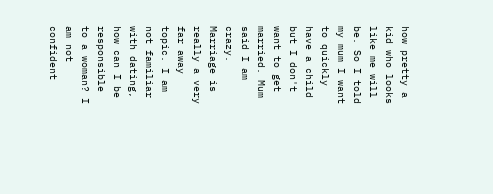how pretty a kid who looks like me will be. So I told my mum I want to quickly have a child but I don't want to get married. Mum said I am crazy. Marriage is really a very far away topic. I am not familiar with dating, how can I be responsible to a woman? I am not confident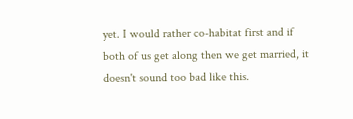yet. I would rather co-habitat first and if both of us get along then we get married, it doesn't sound too bad like this.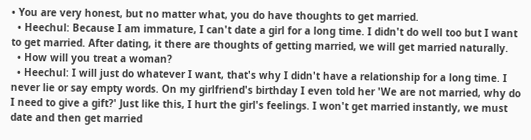• You are very honest, but no matter what, you do have thoughts to get married.
  • Heechul: Because I am immature, I can't date a girl for a long time. I didn't do well too but I want to get married. After dating, it there are thoughts of getting married, we will get married naturally.
  • How will you treat a woman?
  • Heechul: I will just do whatever I want, that's why I didn't have a relationship for a long time. I never lie or say empty words. On my girlfriend's birthday I even told her 'We are not married, why do I need to give a gift?' Just like this, I hurt the girl's feelings. I won't get married instantly, we must date and then get married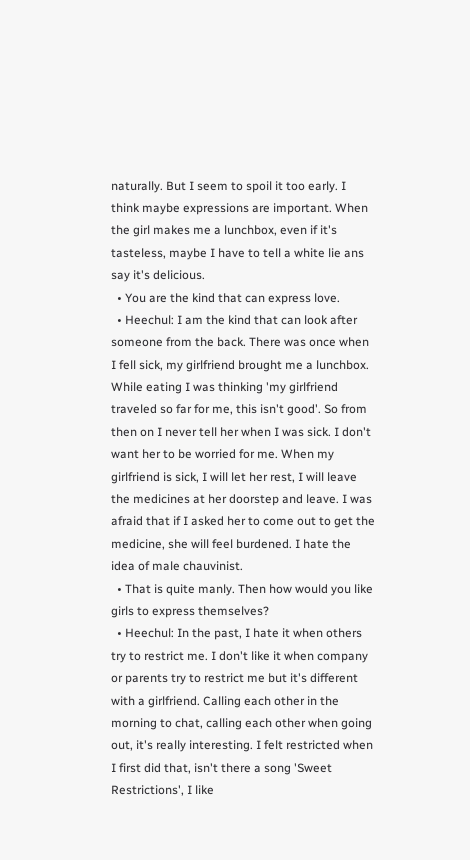naturally. But I seem to spoil it too early. I think maybe expressions are important. When the girl makes me a lunchbox, even if it's tasteless, maybe I have to tell a white lie ans say it's delicious.
  • You are the kind that can express love.
  • Heechul: I am the kind that can look after someone from the back. There was once when I fell sick, my girlfriend brought me a lunchbox. While eating I was thinking 'my girlfriend traveled so far for me, this isn't good'. So from then on I never tell her when I was sick. I don't want her to be worried for me. When my girlfriend is sick, I will let her rest, I will leave the medicines at her doorstep and leave. I was afraid that if I asked her to come out to get the medicine, she will feel burdened. I hate the idea of male chauvinist.
  • That is quite manly. Then how would you like girls to express themselves?
  • Heechul: In the past, I hate it when others try to restrict me. I don't like it when company or parents try to restrict me but it's different with a girlfriend. Calling each other in the morning to chat, calling each other when going out, it's really interesting. I felt restricted when I first did that, isn't there a song 'Sweet Restrictions', I like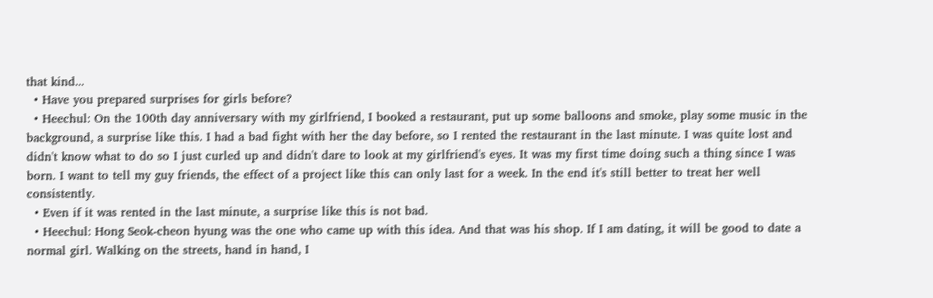that kind...
  • Have you prepared surprises for girls before?
  • Heechul: On the 100th day anniversary with my girlfriend, I booked a restaurant, put up some balloons and smoke, play some music in the background, a surprise like this. I had a bad fight with her the day before, so I rented the restaurant in the last minute. I was quite lost and didn't know what to do so I just curled up and didn't dare to look at my girlfriend's eyes. It was my first time doing such a thing since I was born. I want to tell my guy friends, the effect of a project like this can only last for a week. In the end it's still better to treat her well consistently.
  • Even if it was rented in the last minute, a surprise like this is not bad.
  • Heechul: Hong Seok-cheon hyung was the one who came up with this idea. And that was his shop. If I am dating, it will be good to date a normal girl. Walking on the streets, hand in hand, I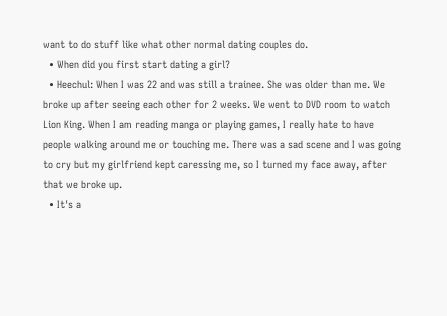want to do stuff like what other normal dating couples do.
  • When did you first start dating a girl?
  • Heechul: When I was 22 and was still a trainee. She was older than me. We broke up after seeing each other for 2 weeks. We went to DVD room to watch Lion King. When I am reading manga or playing games, I really hate to have people walking around me or touching me. There was a sad scene and I was going to cry but my girlfriend kept caressing me, so I turned my face away, after that we broke up.
  • It's a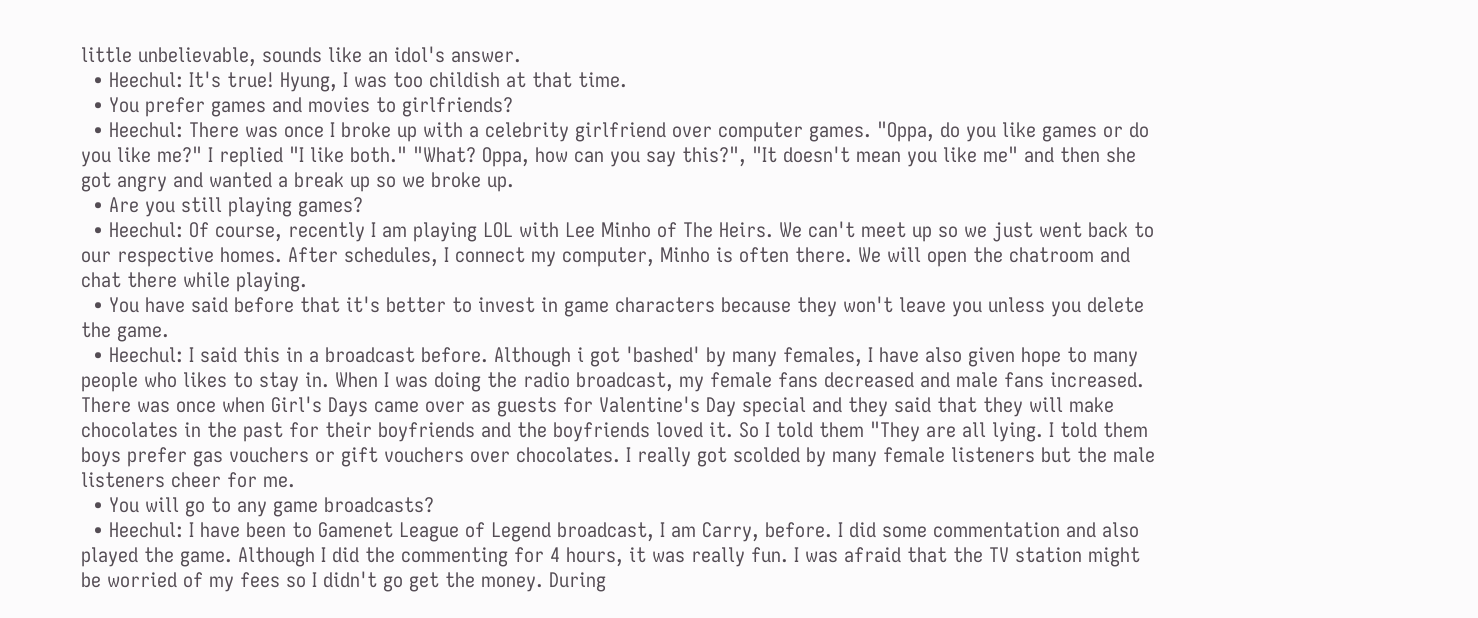little unbelievable, sounds like an idol's answer.
  • Heechul: It's true! Hyung, I was too childish at that time.
  • You prefer games and movies to girlfriends?
  • Heechul: There was once I broke up with a celebrity girlfriend over computer games. "Oppa, do you like games or do you like me?" I replied "I like both." "What? Oppa, how can you say this?", "It doesn't mean you like me" and then she got angry and wanted a break up so we broke up.
  • Are you still playing games?
  • Heechul: Of course, recently I am playing LOL with Lee Minho of The Heirs. We can't meet up so we just went back to our respective homes. After schedules, I connect my computer, Minho is often there. We will open the chatroom and chat there while playing.
  • You have said before that it's better to invest in game characters because they won't leave you unless you delete the game.
  • Heechul: I said this in a broadcast before. Although i got 'bashed' by many females, I have also given hope to many people who likes to stay in. When I was doing the radio broadcast, my female fans decreased and male fans increased. There was once when Girl's Days came over as guests for Valentine's Day special and they said that they will make chocolates in the past for their boyfriends and the boyfriends loved it. So I told them "They are all lying. I told them boys prefer gas vouchers or gift vouchers over chocolates. I really got scolded by many female listeners but the male listeners cheer for me.
  • You will go to any game broadcasts?
  • Heechul: I have been to Gamenet League of Legend broadcast, I am Carry, before. I did some commentation and also played the game. Although I did the commenting for 4 hours, it was really fun. I was afraid that the TV station might be worried of my fees so I didn't go get the money. During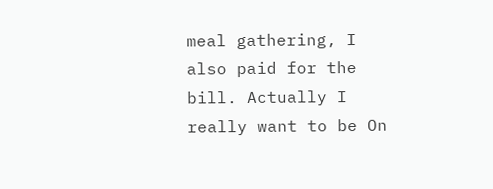meal gathering, I also paid for the bill. Actually I really want to be On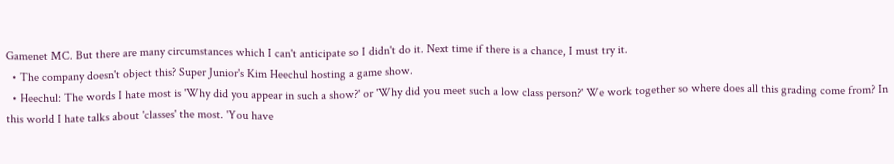Gamenet MC. But there are many circumstances which I can't anticipate so I didn't do it. Next time if there is a chance, I must try it.
  • The company doesn't object this? Super Junior's Kim Heechul hosting a game show.
  • Heechul: The words I hate most is 'Why did you appear in such a show?' or 'Why did you meet such a low class person?' We work together so where does all this grading come from? In this world I hate talks about 'classes' the most. 'You have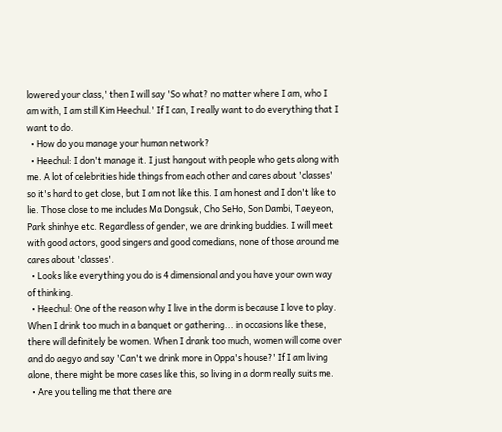lowered your class,' then I will say 'So what? no matter where I am, who I am with, I am still Kim Heechul.' If I can, I really want to do everything that I want to do.
  • How do you manage your human network?
  • Heechul: I don't manage it. I just hangout with people who gets along with me. A lot of celebrities hide things from each other and cares about 'classes' so it's hard to get close, but I am not like this. I am honest and I don't like to lie. Those close to me includes Ma Dongsuk, Cho SeHo, Son Dambi, Taeyeon, Park shinhye etc. Regardless of gender, we are drinking buddies. I will meet with good actors, good singers and good comedians, none of those around me cares about 'classes'.
  • Looks like everything you do is 4 dimensional and you have your own way of thinking.
  • Heechul: One of the reason why I live in the dorm is because I love to play. When I drink too much in a banquet or gathering... in occasions like these, there will definitely be women. When I drank too much, women will come over and do aegyo and say 'Can't we drink more in Oppa's house?' If I am living alone, there might be more cases like this, so living in a dorm really suits me.
  • Are you telling me that there are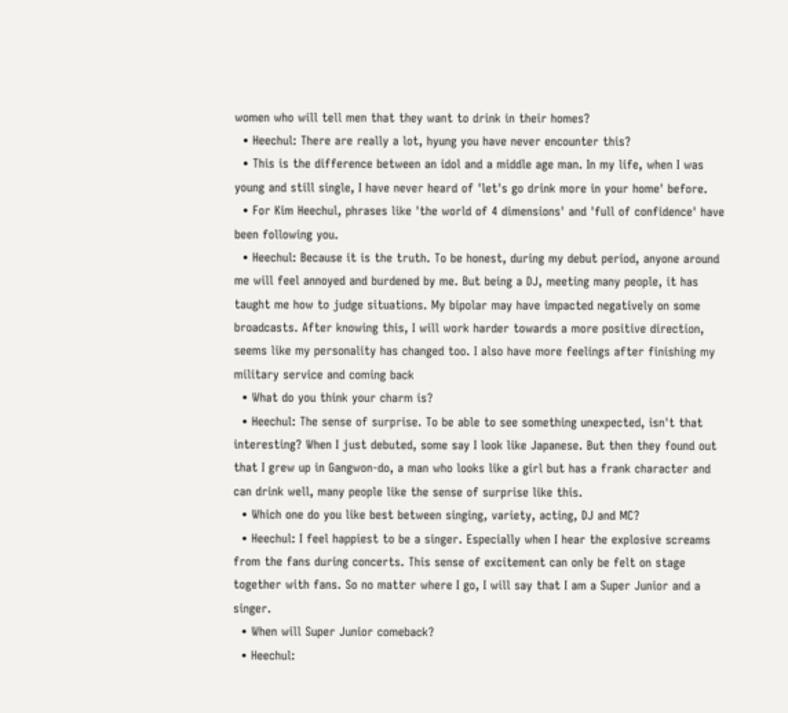women who will tell men that they want to drink in their homes?
  • Heechul: There are really a lot, hyung you have never encounter this?
  • This is the difference between an idol and a middle age man. In my life, when I was young and still single, I have never heard of 'let's go drink more in your home' before.
  • For Kim Heechul, phrases like 'the world of 4 dimensions' and 'full of confidence' have been following you.
  • Heechul: Because it is the truth. To be honest, during my debut period, anyone around me will feel annoyed and burdened by me. But being a DJ, meeting many people, it has taught me how to judge situations. My bipolar may have impacted negatively on some broadcasts. After knowing this, I will work harder towards a more positive direction, seems like my personality has changed too. I also have more feelings after finishing my military service and coming back
  • What do you think your charm is?
  • Heechul: The sense of surprise. To be able to see something unexpected, isn't that interesting? When I just debuted, some say I look like Japanese. But then they found out that I grew up in Gangwon-do, a man who looks like a girl but has a frank character and can drink well, many people like the sense of surprise like this.
  • Which one do you like best between singing, variety, acting, DJ and MC?
  • Heechul: I feel happiest to be a singer. Especially when I hear the explosive screams from the fans during concerts. This sense of excitement can only be felt on stage together with fans. So no matter where I go, I will say that I am a Super Junior and a singer.
  • When will Super Junior comeback?
  • Heechul: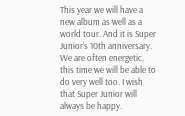This year we will have a new album as well as a world tour. And it is Super Junior's 10th anniversary. We are often energetic, this time we will be able to do very well too. I wish that Super Junior will always be happy.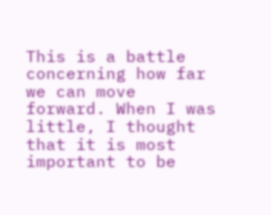This is a battle concerning how far we can move forward. When I was little, I thought that it is most important to be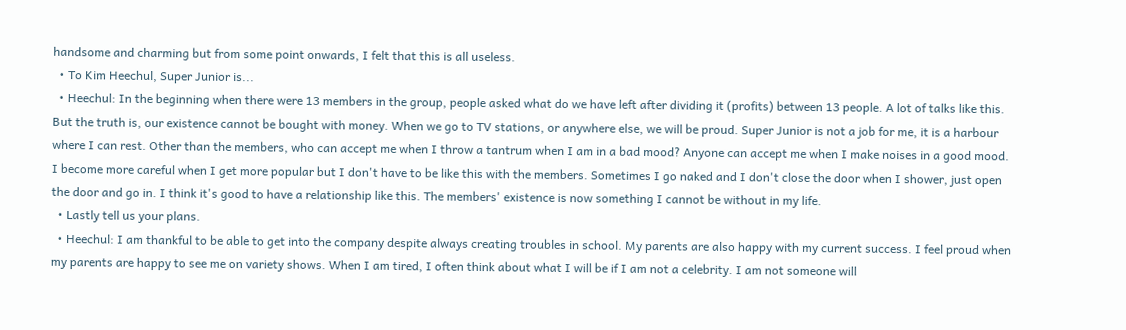handsome and charming but from some point onwards, I felt that this is all useless.
  • To Kim Heechul, Super Junior is...
  • Heechul: In the beginning when there were 13 members in the group, people asked what do we have left after dividing it (profits) between 13 people. A lot of talks like this. But the truth is, our existence cannot be bought with money. When we go to TV stations, or anywhere else, we will be proud. Super Junior is not a job for me, it is a harbour where I can rest. Other than the members, who can accept me when I throw a tantrum when I am in a bad mood? Anyone can accept me when I make noises in a good mood. I become more careful when I get more popular but I don't have to be like this with the members. Sometimes I go naked and I don't close the door when I shower, just open the door and go in. I think it's good to have a relationship like this. The members' existence is now something I cannot be without in my life.
  • Lastly tell us your plans.
  • Heechul: I am thankful to be able to get into the company despite always creating troubles in school. My parents are also happy with my current success. I feel proud when my parents are happy to see me on variety shows. When I am tired, I often think about what I will be if I am not a celebrity. I am not someone will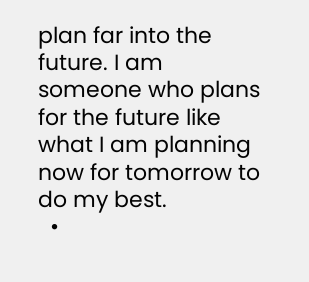plan far into the future. I am someone who plans for the future like what I am planning now for tomorrow to do my best.
  •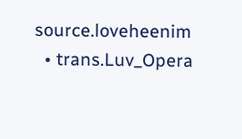source.loveheenim
  • trans.Luv_Opera